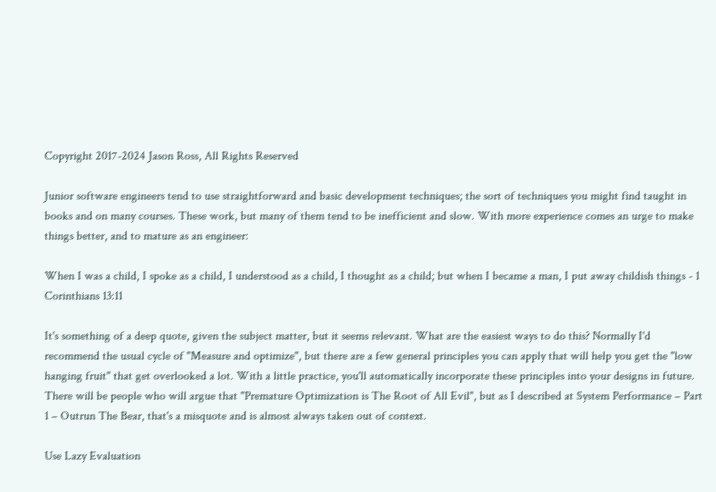Copyright 2017-2024 Jason Ross, All Rights Reserved

Junior software engineers tend to use straightforward and basic development techniques; the sort of techniques you might find taught in books and on many courses. These work, but many of them tend to be inefficient and slow. With more experience comes an urge to make things better, and to mature as an engineer:

When I was a child, I spoke as a child, I understood as a child, I thought as a child; but when I became a man, I put away childish things - 1 Corinthians 13:11

It's something of a deep quote, given the subject matter, but it seems relevant. What are the easiest ways to do this? Normally I'd recommend the usual cycle of "Measure and optimize", but there are a few general principles you can apply that will help you get the "low hanging fruit" that get overlooked a lot. With a little practice, you'll automatically incorporate these principles into your designs in future. There will be people who will argue that "Premature Optimization is The Root of All Evil", but as I described at System Performance – Part 1 – Outrun The Bear, that's a misquote and is almost always taken out of context.

Use Lazy Evaluation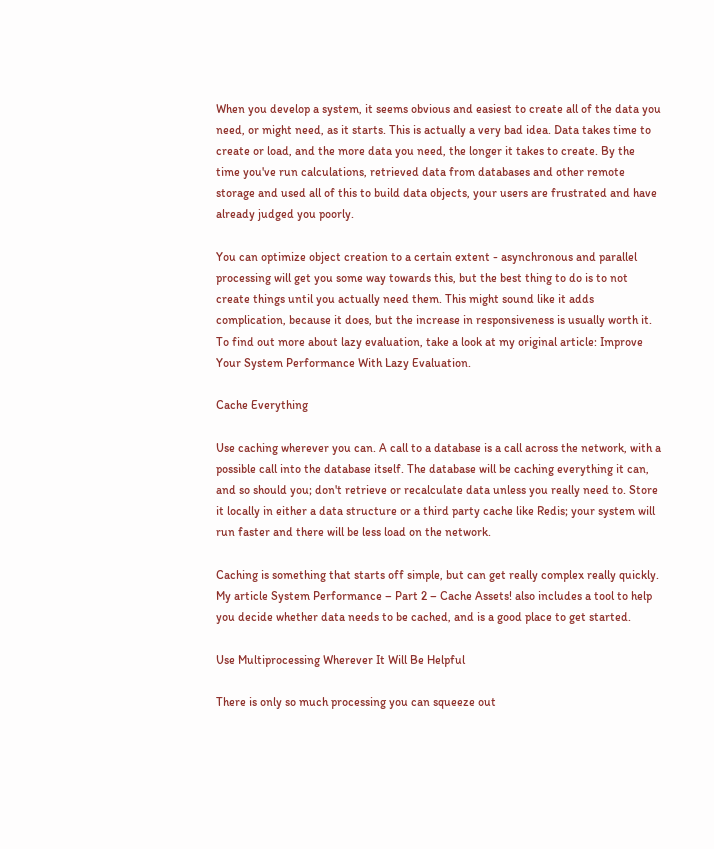When you develop a system, it seems obvious and easiest to create all of the data you need, or might need, as it starts. This is actually a very bad idea. Data takes time to create or load, and the more data you need, the longer it takes to create. By the time you've run calculations, retrieved data from databases and other remote storage and used all of this to build data objects, your users are frustrated and have already judged you poorly.

You can optimize object creation to a certain extent - asynchronous and parallel processing will get you some way towards this, but the best thing to do is to not create things until you actually need them. This might sound like it adds complication, because it does, but the increase in responsiveness is usually worth it. To find out more about lazy evaluation, take a look at my original article: Improve Your System Performance With Lazy Evaluation.

Cache Everything

Use caching wherever you can. A call to a database is a call across the network, with a possible call into the database itself. The database will be caching everything it can, and so should you; don't retrieve or recalculate data unless you really need to. Store it locally in either a data structure or a third party cache like Redis; your system will run faster and there will be less load on the network.

Caching is something that starts off simple, but can get really complex really quickly. My article System Performance – Part 2 – Cache Assets! also includes a tool to help you decide whether data needs to be cached, and is a good place to get started.

Use Multiprocessing Wherever It Will Be Helpful

There is only so much processing you can squeeze out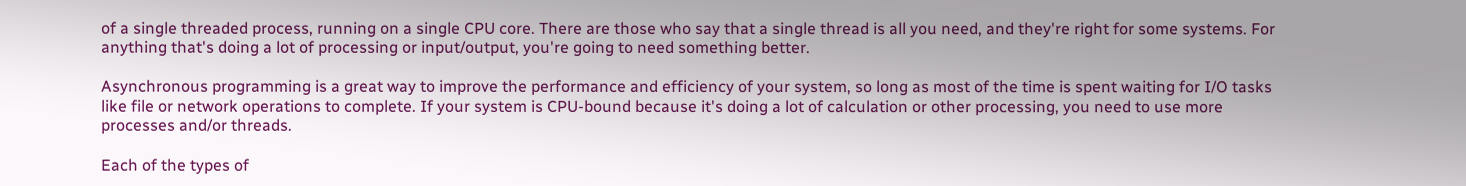of a single threaded process, running on a single CPU core. There are those who say that a single thread is all you need, and they're right for some systems. For anything that's doing a lot of processing or input/output, you're going to need something better.

Asynchronous programming is a great way to improve the performance and efficiency of your system, so long as most of the time is spent waiting for I/O tasks like file or network operations to complete. If your system is CPU-bound because it's doing a lot of calculation or other processing, you need to use more processes and/or threads.

Each of the types of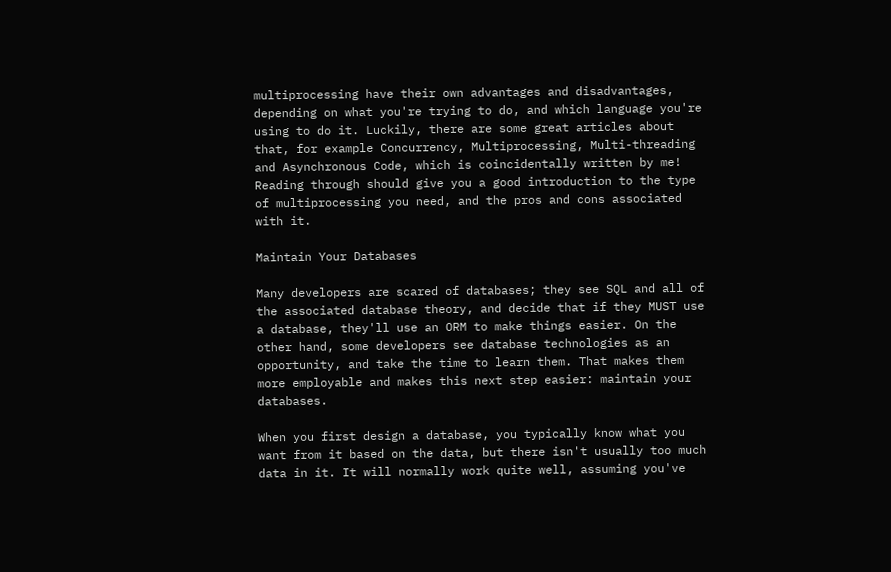multiprocessing have their own advantages and disadvantages, depending on what you're trying to do, and which language you're using to do it. Luckily, there are some great articles about that, for example Concurrency, Multiprocessing, Multi-threading and Asynchronous Code, which is coincidentally written by me! Reading through should give you a good introduction to the type of multiprocessing you need, and the pros and cons associated with it.

Maintain Your Databases

Many developers are scared of databases; they see SQL and all of the associated database theory, and decide that if they MUST use a database, they'll use an ORM to make things easier. On the other hand, some developers see database technologies as an opportunity, and take the time to learn them. That makes them more employable and makes this next step easier: maintain your databases.

When you first design a database, you typically know what you want from it based on the data, but there isn't usually too much data in it. It will normally work quite well, assuming you've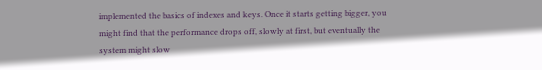implemented the basics of indexes and keys. Once it starts getting bigger, you might find that the performance drops off, slowly at first, but eventually the system might slow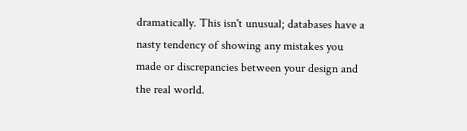dramatically. This isn't unusual; databases have a nasty tendency of showing any mistakes you made or discrepancies between your design and the real world.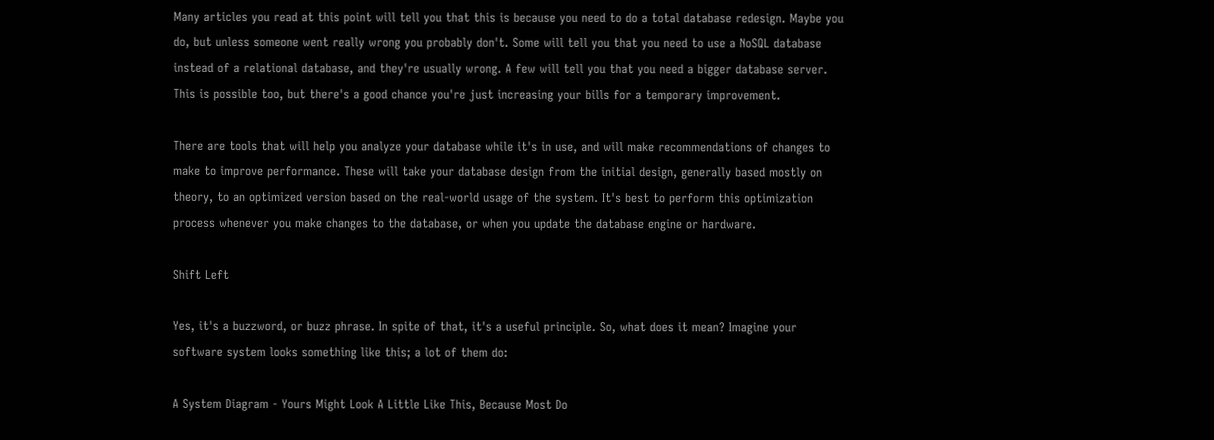Many articles you read at this point will tell you that this is because you need to do a total database redesign. Maybe you do, but unless someone went really wrong you probably don't. Some will tell you that you need to use a NoSQL database instead of a relational database, and they're usually wrong. A few will tell you that you need a bigger database server. This is possible too, but there's a good chance you're just increasing your bills for a temporary improvement.

There are tools that will help you analyze your database while it's in use, and will make recommendations of changes to make to improve performance. These will take your database design from the initial design, generally based mostly on theory, to an optimized version based on the real-world usage of the system. It's best to perform this optimization process whenever you make changes to the database, or when you update the database engine or hardware.

Shift Left

Yes, it's a buzzword, or buzz phrase. In spite of that, it's a useful principle. So, what does it mean? Imagine your software system looks something like this; a lot of them do:

A System Diagram - Yours Might Look A Little Like This, Because Most Do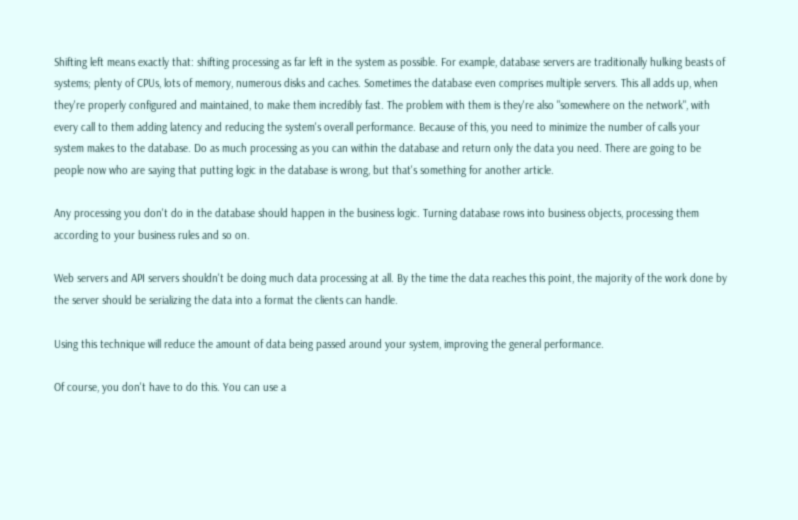Shifting left means exactly that: shifting processing as far left in the system as possible. For example, database servers are traditionally hulking beasts of systems; plenty of CPUs, lots of memory, numerous disks and caches. Sometimes the database even comprises multiple servers. This all adds up, when they're properly configured and maintained, to make them incredibly fast. The problem with them is they're also "somewhere on the network", with every call to them adding latency and reducing the system's overall performance. Because of this, you need to minimize the number of calls your system makes to the database. Do as much processing as you can within the database and return only the data you need. There are going to be people now who are saying that putting logic in the database is wrong, but that's something for another article.

Any processing you don't do in the database should happen in the business logic. Turning database rows into business objects, processing them according to your business rules and so on.

Web servers and API servers shouldn't be doing much data processing at all. By the time the data reaches this point, the majority of the work done by the server should be serializing the data into a format the clients can handle.

Using this technique will reduce the amount of data being passed around your system, improving the general performance.

Of course, you don't have to do this. You can use a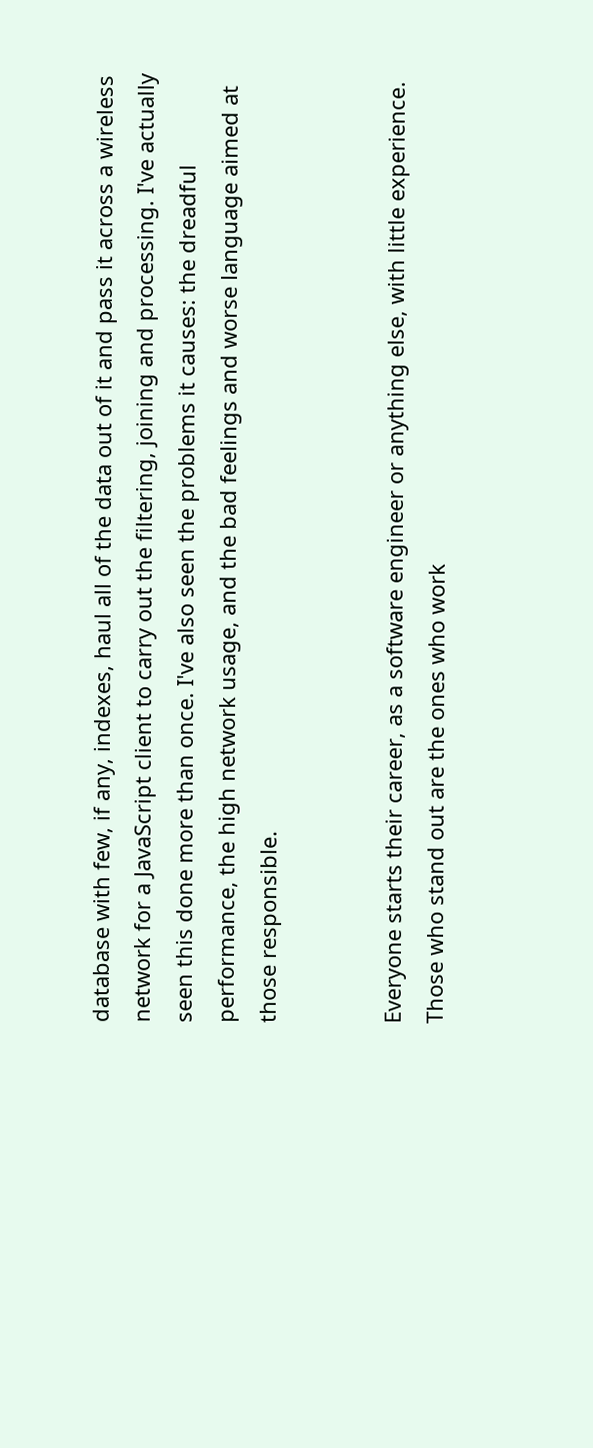database with few, if any, indexes, haul all of the data out of it and pass it across a wireless network for a JavaScript client to carry out the filtering, joining and processing. I've actually seen this done more than once. I've also seen the problems it causes: the dreadful performance, the high network usage, and the bad feelings and worse language aimed at those responsible.


Everyone starts their career, as a software engineer or anything else, with little experience. Those who stand out are the ones who work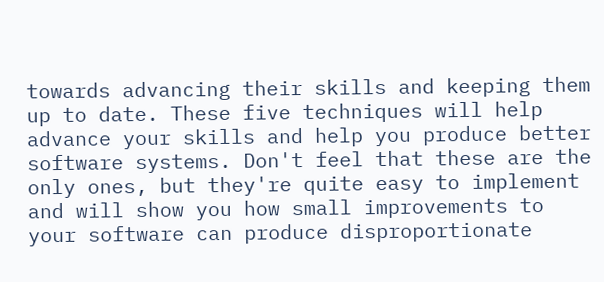towards advancing their skills and keeping them up to date. These five techniques will help advance your skills and help you produce better software systems. Don't feel that these are the only ones, but they're quite easy to implement and will show you how small improvements to your software can produce disproportionate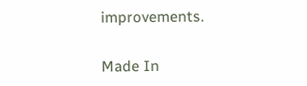improvements.

Made In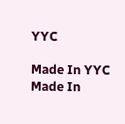YYC

Made In YYC
Made In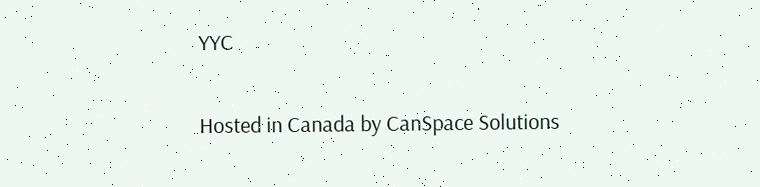YYC

Hosted in Canada by CanSpace Solutions